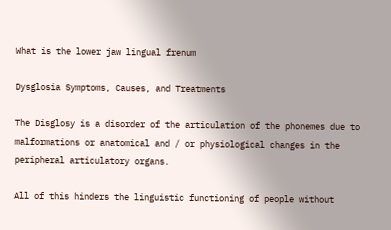What is the lower jaw lingual frenum

Dysglosia Symptoms, Causes, and Treatments

The Disglosy is a disorder of the articulation of the phonemes due to malformations or anatomical and / or physiological changes in the peripheral articulatory organs.

All of this hinders the linguistic functioning of people without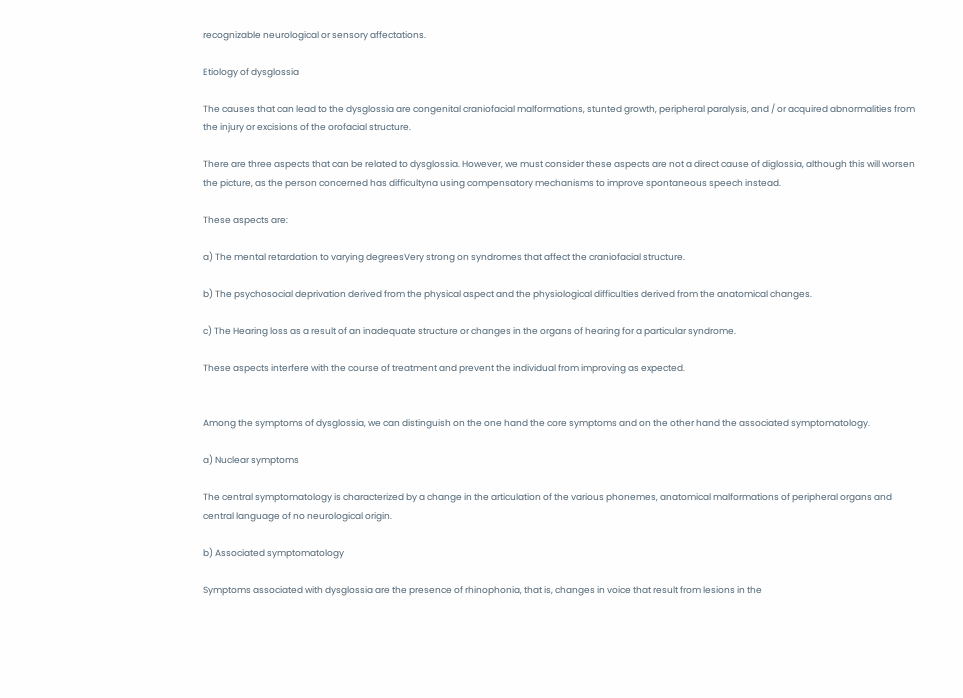recognizable neurological or sensory affectations.

Etiology of dysglossia

The causes that can lead to the dysglossia are congenital craniofacial malformations, stunted growth, peripheral paralysis, and / or acquired abnormalities from the injury or excisions of the orofacial structure.

There are three aspects that can be related to dysglossia. However, we must consider these aspects are not a direct cause of diglossia, although this will worsen the picture, as the person concerned has difficultyna using compensatory mechanisms to improve spontaneous speech instead.

These aspects are:

a) The mental retardation to varying degreesVery strong on syndromes that affect the craniofacial structure.

b) The psychosocial deprivation derived from the physical aspect and the physiological difficulties derived from the anatomical changes.

c) The Hearing loss as a result of an inadequate structure or changes in the organs of hearing for a particular syndrome.

These aspects interfere with the course of treatment and prevent the individual from improving as expected.


Among the symptoms of dysglossia, we can distinguish on the one hand the core symptoms and on the other hand the associated symptomatology.

a) Nuclear symptoms

The central symptomatology is characterized by a change in the articulation of the various phonemes, anatomical malformations of peripheral organs and central language of no neurological origin.

b) Associated symptomatology

Symptoms associated with dysglossia are the presence of rhinophonia, that is, changes in voice that result from lesions in the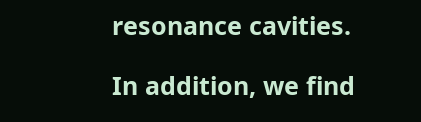resonance cavities.

In addition, we find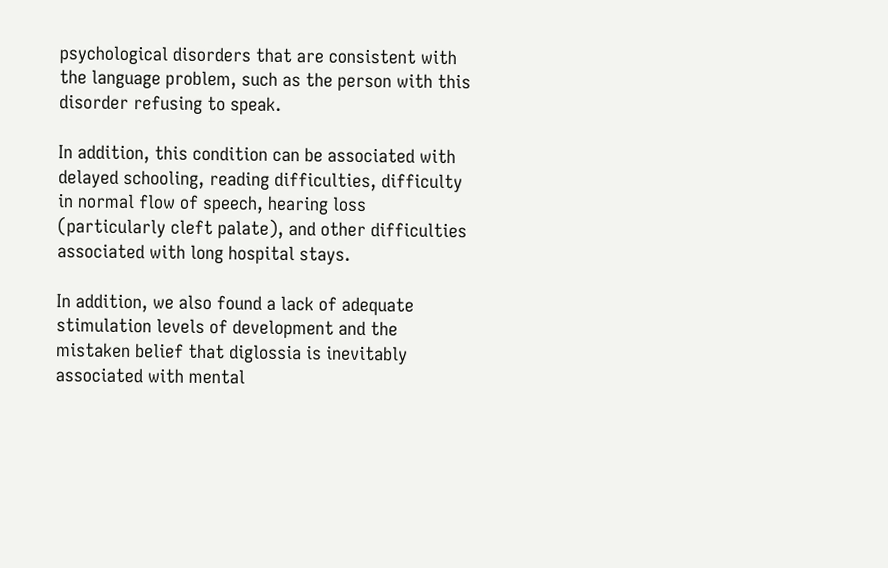psychological disorders that are consistent with the language problem, such as the person with this disorder refusing to speak.

In addition, this condition can be associated with delayed schooling, reading difficulties, difficulty in normal flow of speech, hearing loss (particularly cleft palate), and other difficulties associated with long hospital stays.

In addition, we also found a lack of adequate stimulation levels of development and the mistaken belief that diglossia is inevitably associated with mental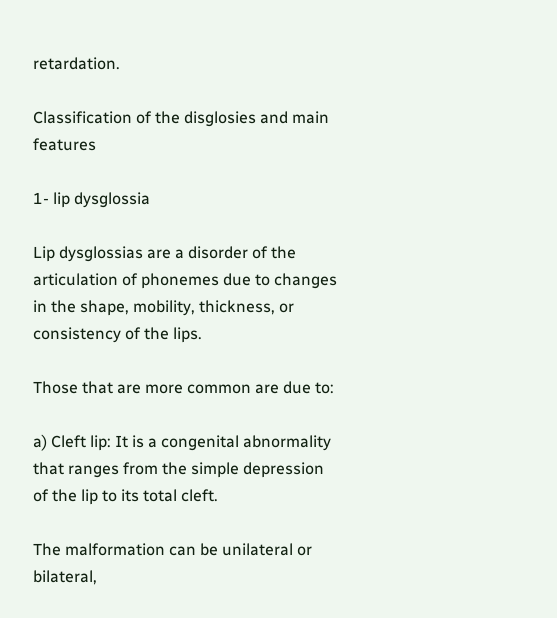retardation.

Classification of the disglosies and main features

1- lip dysglossia

Lip dysglossias are a disorder of the articulation of phonemes due to changes in the shape, mobility, thickness, or consistency of the lips.

Those that are more common are due to:

a) Cleft lip: It is a congenital abnormality that ranges from the simple depression of the lip to its total cleft.

The malformation can be unilateral or bilateral,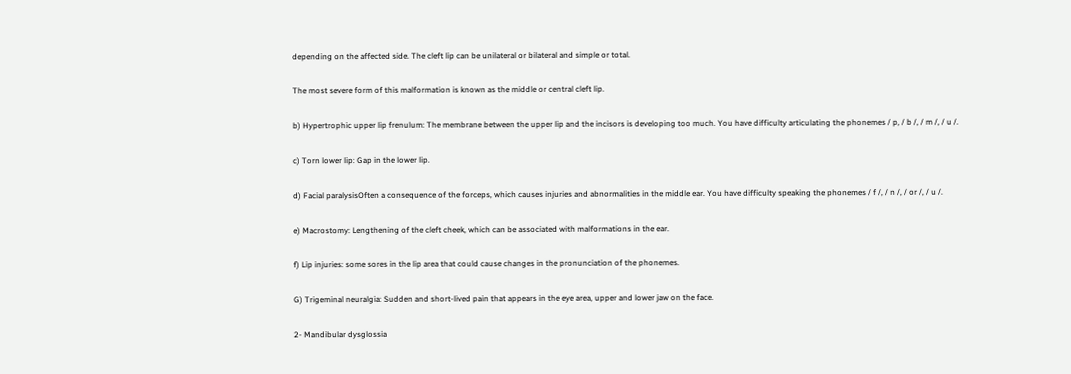depending on the affected side. The cleft lip can be unilateral or bilateral and simple or total.

The most severe form of this malformation is known as the middle or central cleft lip.

b) Hypertrophic upper lip frenulum: The membrane between the upper lip and the incisors is developing too much. You have difficulty articulating the phonemes / p, / b /, / m /, / u /.

c) Torn lower lip: Gap in the lower lip.

d) Facial paralysisOften a consequence of the forceps, which causes injuries and abnormalities in the middle ear. You have difficulty speaking the phonemes / f /, / n /, / or /, / u /.

e) Macrostomy: Lengthening of the cleft cheek, which can be associated with malformations in the ear.

f) Lip injuries: some sores in the lip area that could cause changes in the pronunciation of the phonemes.

G) Trigeminal neuralgia: Sudden and short-lived pain that appears in the eye area, upper and lower jaw on the face.

2- Mandibular dysglossia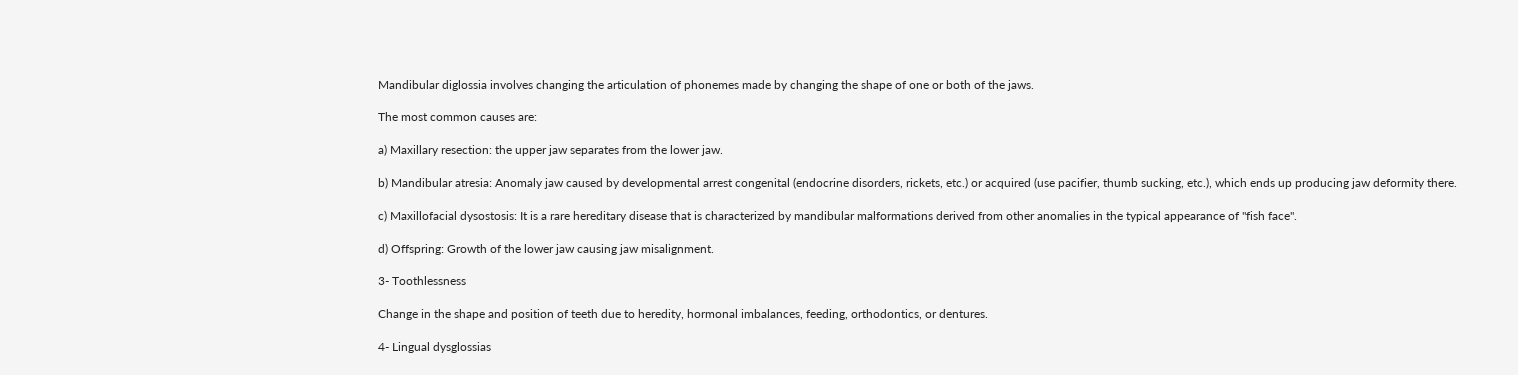Mandibular diglossia involves changing the articulation of phonemes made by changing the shape of one or both of the jaws.

The most common causes are:

a) Maxillary resection: the upper jaw separates from the lower jaw.

b) Mandibular atresia: Anomaly jaw caused by developmental arrest congenital (endocrine disorders, rickets, etc.) or acquired (use pacifier, thumb sucking, etc.), which ends up producing jaw deformity there.

c) Maxillofacial dysostosis: It is a rare hereditary disease that is characterized by mandibular malformations derived from other anomalies in the typical appearance of "fish face".

d) Offspring: Growth of the lower jaw causing jaw misalignment.

3- Toothlessness

Change in the shape and position of teeth due to heredity, hormonal imbalances, feeding, orthodontics, or dentures.

4- Lingual dysglossias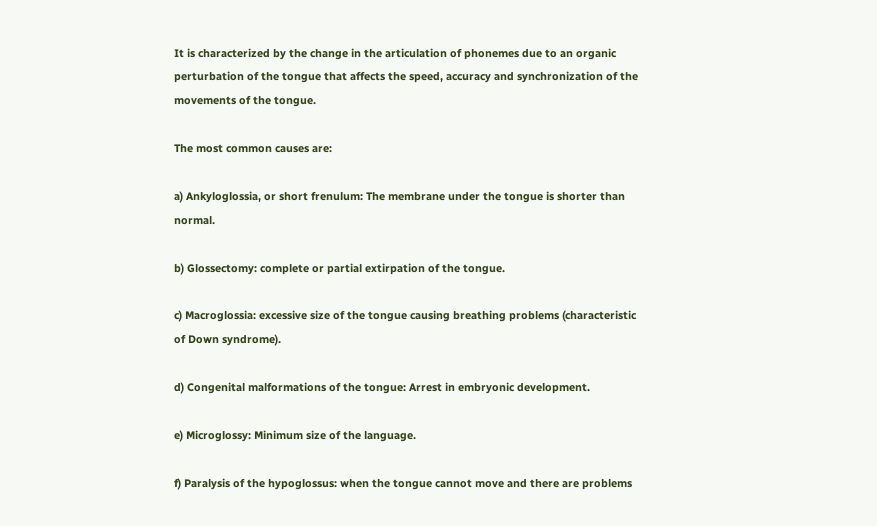It is characterized by the change in the articulation of phonemes due to an organic perturbation of the tongue that affects the speed, accuracy and synchronization of the movements of the tongue.

The most common causes are:

a) Ankyloglossia, or short frenulum: The membrane under the tongue is shorter than normal.

b) Glossectomy: complete or partial extirpation of the tongue.

c) Macroglossia: excessive size of the tongue causing breathing problems (characteristic of Down syndrome).

d) Congenital malformations of the tongue: Arrest in embryonic development.

e) Microglossy: Minimum size of the language.

f) Paralysis of the hypoglossus: when the tongue cannot move and there are problems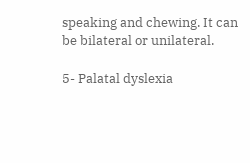speaking and chewing. It can be bilateral or unilateral.

5- Palatal dyslexia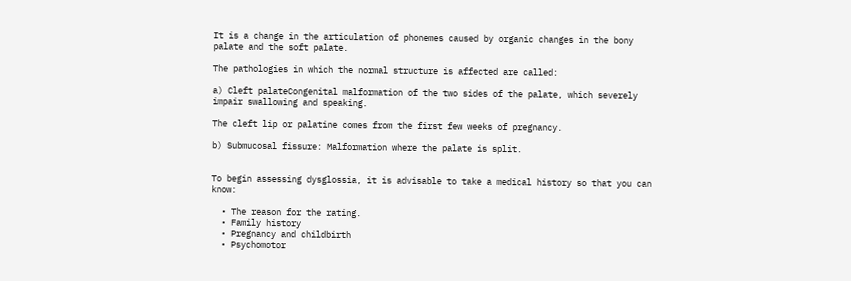It is a change in the articulation of phonemes caused by organic changes in the bony palate and the soft palate.

The pathologies in which the normal structure is affected are called:

a) Cleft palateCongenital malformation of the two sides of the palate, which severely impair swallowing and speaking.

The cleft lip or palatine comes from the first few weeks of pregnancy.

b) Submucosal fissure: Malformation where the palate is split.


To begin assessing dysglossia, it is advisable to take a medical history so that you can know:

  • The reason for the rating.
  • Family history
  • Pregnancy and childbirth
  • Psychomotor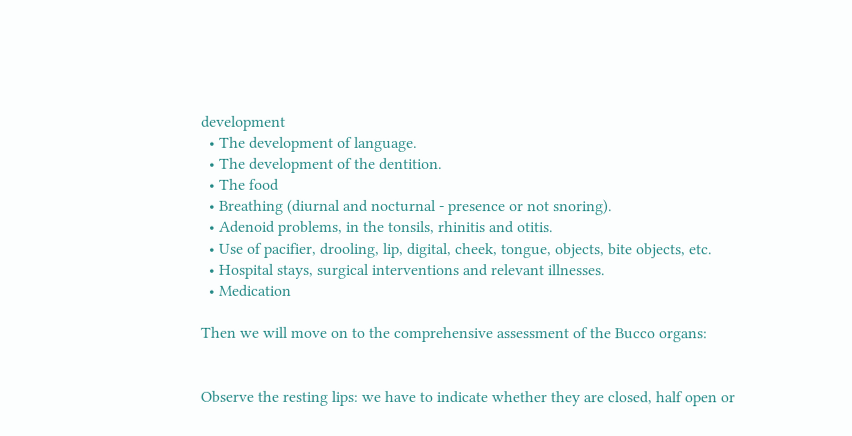development
  • The development of language.
  • The development of the dentition.
  • The food
  • Breathing (diurnal and nocturnal - presence or not snoring).
  • Adenoid problems, in the tonsils, rhinitis and otitis.
  • Use of pacifier, drooling, lip, digital, cheek, tongue, objects, bite objects, etc.
  • Hospital stays, surgical interventions and relevant illnesses.
  • Medication

Then we will move on to the comprehensive assessment of the Bucco organs:


Observe the resting lips: we have to indicate whether they are closed, half open or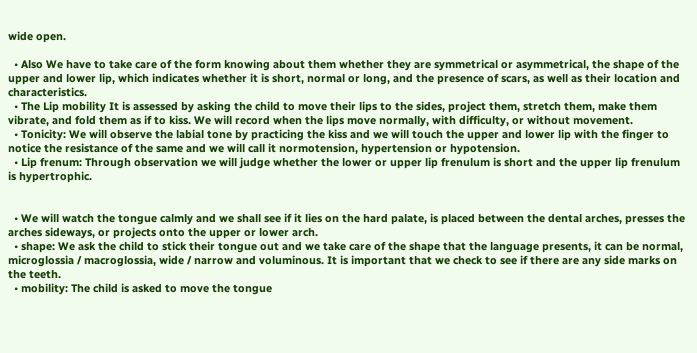wide open.

  • Also We have to take care of the form knowing about them whether they are symmetrical or asymmetrical, the shape of the upper and lower lip, which indicates whether it is short, normal or long, and the presence of scars, as well as their location and characteristics.
  • The Lip mobility It is assessed by asking the child to move their lips to the sides, project them, stretch them, make them vibrate, and fold them as if to kiss. We will record when the lips move normally, with difficulty, or without movement.
  • Tonicity: We will observe the labial tone by practicing the kiss and we will touch the upper and lower lip with the finger to notice the resistance of the same and we will call it normotension, hypertension or hypotension.
  • Lip frenum: Through observation we will judge whether the lower or upper lip frenulum is short and the upper lip frenulum is hypertrophic.


  • We will watch the tongue calmly and we shall see if it lies on the hard palate, is placed between the dental arches, presses the arches sideways, or projects onto the upper or lower arch.
  • shape: We ask the child to stick their tongue out and we take care of the shape that the language presents, it can be normal, microglossia / macroglossia, wide / narrow and voluminous. It is important that we check to see if there are any side marks on the teeth.
  • mobility: The child is asked to move the tongue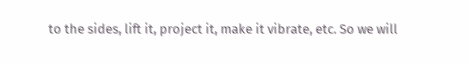to the sides, lift it, project it, make it vibrate, etc. So we will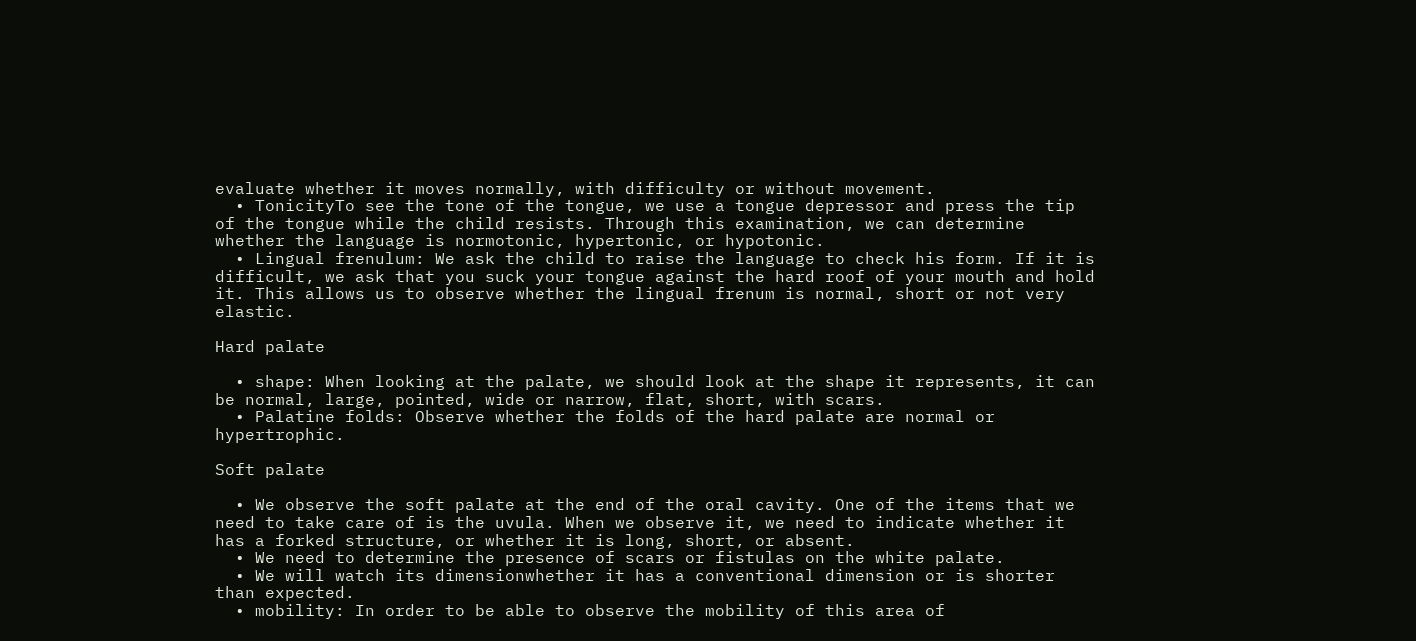evaluate whether it moves normally, with difficulty or without movement.
  • TonicityTo see the tone of the tongue, we use a tongue depressor and press the tip of the tongue while the child resists. Through this examination, we can determine whether the language is normotonic, hypertonic, or hypotonic.
  • Lingual frenulum: We ask the child to raise the language to check his form. If it is difficult, we ask that you suck your tongue against the hard roof of your mouth and hold it. This allows us to observe whether the lingual frenum is normal, short or not very elastic.

Hard palate

  • shape: When looking at the palate, we should look at the shape it represents, it can be normal, large, pointed, wide or narrow, flat, short, with scars.
  • Palatine folds: Observe whether the folds of the hard palate are normal or hypertrophic.

Soft palate

  • We observe the soft palate at the end of the oral cavity. One of the items that we need to take care of is the uvula. When we observe it, we need to indicate whether it has a forked structure, or whether it is long, short, or absent.
  • We need to determine the presence of scars or fistulas on the white palate.
  • We will watch its dimensionwhether it has a conventional dimension or is shorter than expected.
  • mobility: In order to be able to observe the mobility of this area of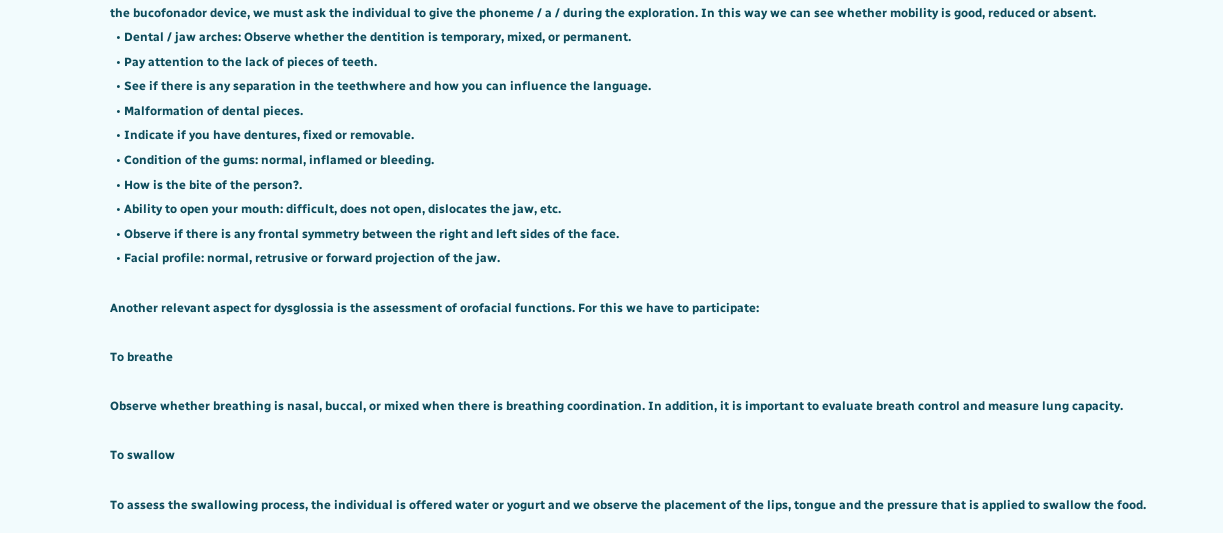the bucofonador device, we must ask the individual to give the phoneme / a / during the exploration. In this way we can see whether mobility is good, reduced or absent.
  • Dental / jaw arches: Observe whether the dentition is temporary, mixed, or permanent.
  • Pay attention to the lack of pieces of teeth.
  • See if there is any separation in the teethwhere and how you can influence the language.
  • Malformation of dental pieces.
  • Indicate if you have dentures, fixed or removable.
  • Condition of the gums: normal, inflamed or bleeding.
  • How is the bite of the person?.
  • Ability to open your mouth: difficult, does not open, dislocates the jaw, etc.
  • Observe if there is any frontal symmetry between the right and left sides of the face.
  • Facial profile: normal, retrusive or forward projection of the jaw.

Another relevant aspect for dysglossia is the assessment of orofacial functions. For this we have to participate:

To breathe

Observe whether breathing is nasal, buccal, or mixed when there is breathing coordination. In addition, it is important to evaluate breath control and measure lung capacity.

To swallow

To assess the swallowing process, the individual is offered water or yogurt and we observe the placement of the lips, tongue and the pressure that is applied to swallow the food.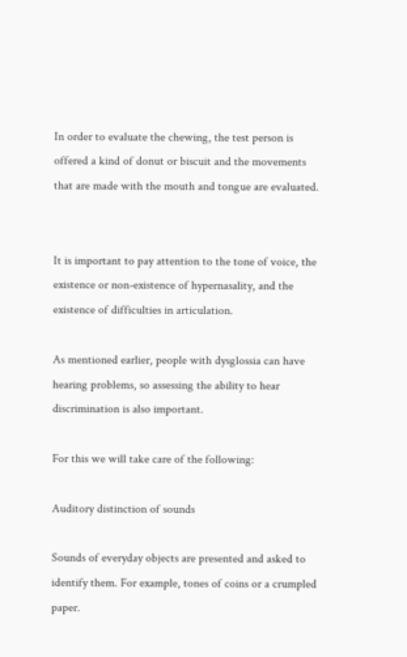In order to evaluate the chewing, the test person is offered a kind of donut or biscuit and the movements that are made with the mouth and tongue are evaluated.


It is important to pay attention to the tone of voice, the existence or non-existence of hypernasality, and the existence of difficulties in articulation.

As mentioned earlier, people with dysglossia can have hearing problems, so assessing the ability to hear discrimination is also important.

For this we will take care of the following:

Auditory distinction of sounds

Sounds of everyday objects are presented and asked to identify them. For example, tones of coins or a crumpled paper.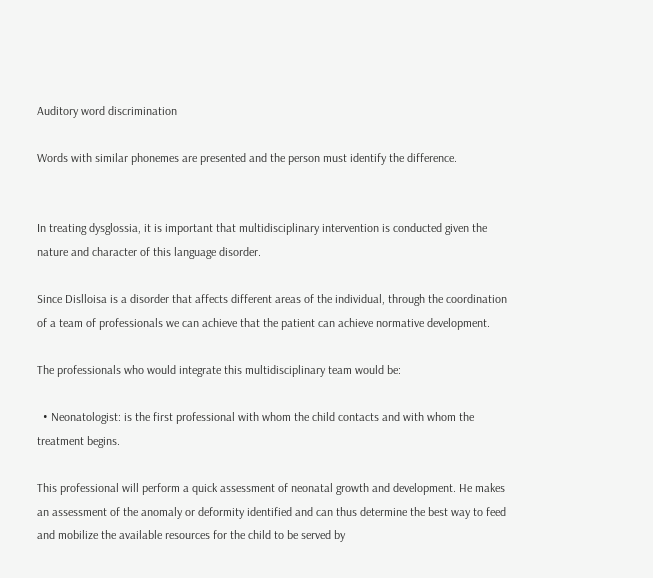Auditory word discrimination

Words with similar phonemes are presented and the person must identify the difference.


In treating dysglossia, it is important that multidisciplinary intervention is conducted given the nature and character of this language disorder.

Since Dislloisa is a disorder that affects different areas of the individual, through the coordination of a team of professionals we can achieve that the patient can achieve normative development.

The professionals who would integrate this multidisciplinary team would be:

  • Neonatologist: is the first professional with whom the child contacts and with whom the treatment begins.

This professional will perform a quick assessment of neonatal growth and development. He makes an assessment of the anomaly or deformity identified and can thus determine the best way to feed and mobilize the available resources for the child to be served by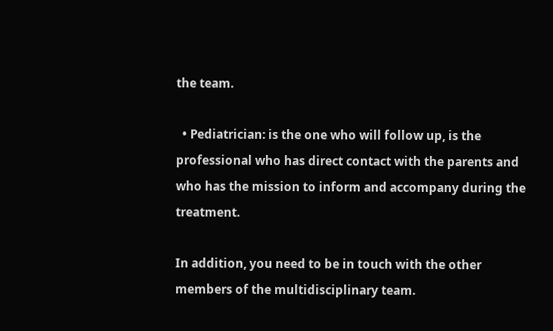the team.

  • Pediatrician: is the one who will follow up, is the professional who has direct contact with the parents and who has the mission to inform and accompany during the treatment.

In addition, you need to be in touch with the other members of the multidisciplinary team.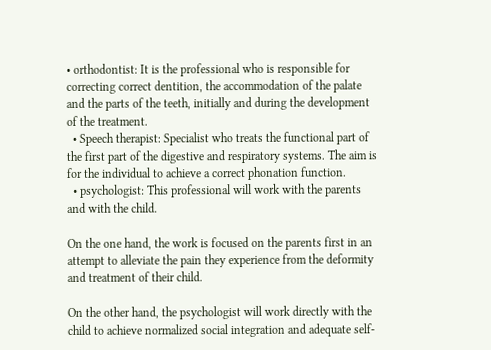• orthodontist: It is the professional who is responsible for correcting correct dentition, the accommodation of the palate and the parts of the teeth, initially and during the development of the treatment.
  • Speech therapist: Specialist who treats the functional part of the first part of the digestive and respiratory systems. The aim is for the individual to achieve a correct phonation function.
  • psychologist: This professional will work with the parents and with the child.

On the one hand, the work is focused on the parents first in an attempt to alleviate the pain they experience from the deformity and treatment of their child.

On the other hand, the psychologist will work directly with the child to achieve normalized social integration and adequate self-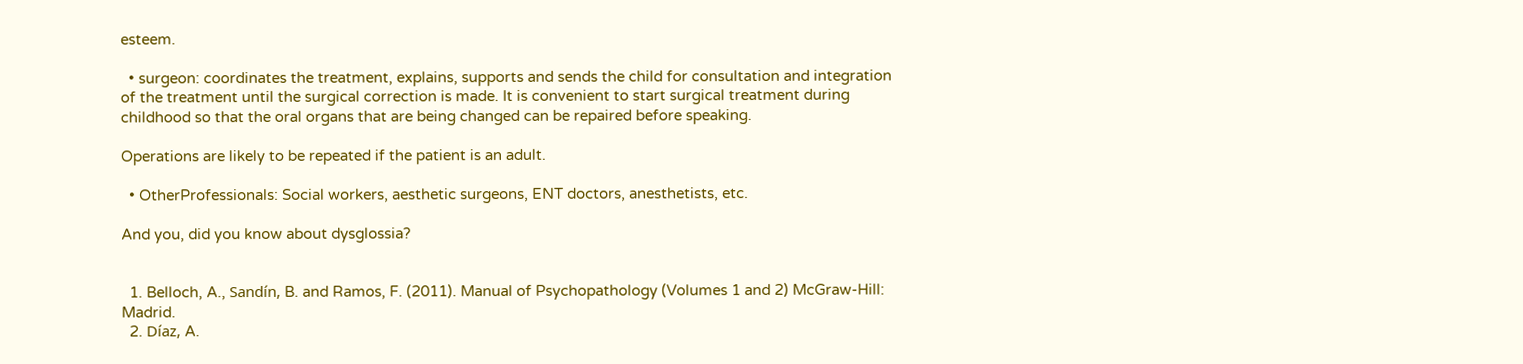esteem.

  • surgeon: coordinates the treatment, explains, supports and sends the child for consultation and integration of the treatment until the surgical correction is made. It is convenient to start surgical treatment during childhood so that the oral organs that are being changed can be repaired before speaking.

Operations are likely to be repeated if the patient is an adult.

  • OtherProfessionals: Social workers, aesthetic surgeons, ENT doctors, anesthetists, etc.

And you, did you know about dysglossia?


  1. Belloch, A., Sandín, B. and Ramos, F. (2011). Manual of Psychopathology (Volumes 1 and 2) McGraw-Hill: Madrid.
  2. Díaz, A.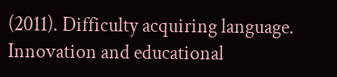(2011). Difficulty acquiring language. Innovation and educational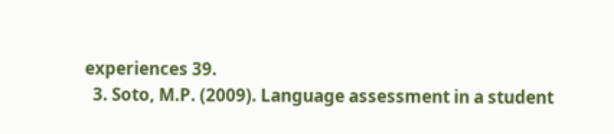experiences 39.
  3. Soto, M.P. (2009). Language assessment in a student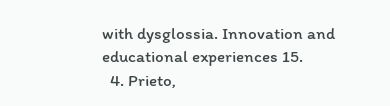with dysglossia. Innovation and educational experiences 15.
  4. Prieto,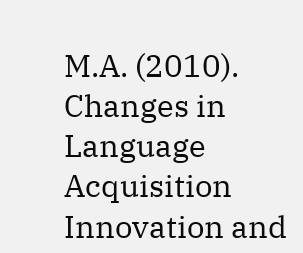M.A. (2010). Changes in Language Acquisition Innovation and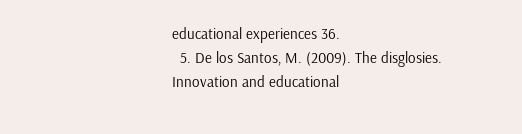educational experiences 36.
  5. De los Santos, M. (2009). The disglosies. Innovation and educational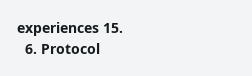experiences 15.
  6. Protocol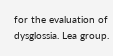for the evaluation of dysglossia. Lea group.